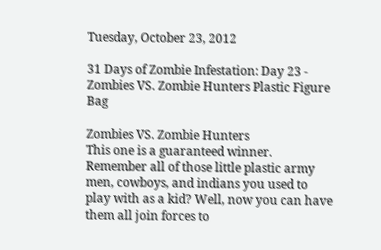Tuesday, October 23, 2012

31 Days of Zombie Infestation: Day 23 - Zombies VS. Zombie Hunters Plastic Figure Bag

Zombies VS. Zombie Hunters
This one is a guaranteed winner. Remember all of those little plastic army men, cowboys, and indians you used to play with as a kid? Well, now you can have them all join forces to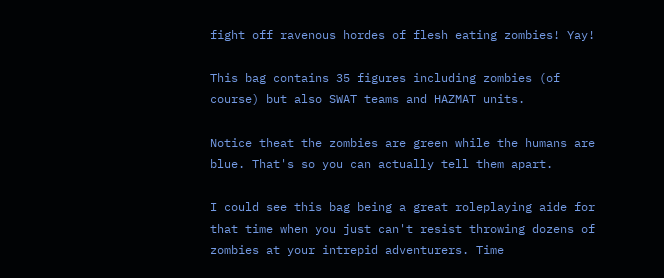fight off ravenous hordes of flesh eating zombies! Yay!

This bag contains 35 figures including zombies (of course) but also SWAT teams and HAZMAT units.

Notice theat the zombies are green while the humans are blue. That's so you can actually tell them apart.

I could see this bag being a great roleplaying aide for that time when you just can't resist throwing dozens of zombies at your intrepid adventurers. Time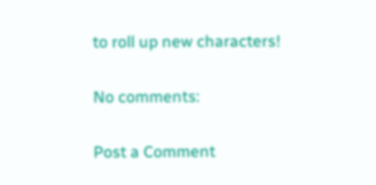to roll up new characters!

No comments:

Post a Comment